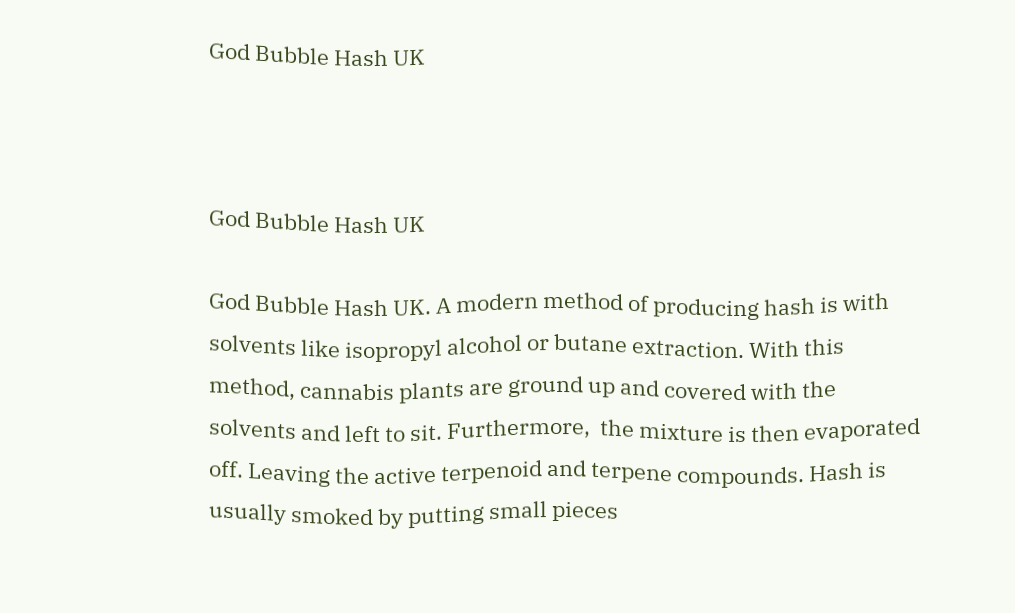God Bubble Hash UK



God Bubble Hash UK

God Bubble Hash UK. A modern method of producing hash is with solvents like isopropyl alcohol or butane extraction. With this method, cannabis plants are ground up and covered with the solvents and left to sit. Furthermore,  the mixture is then evaporated off. Leaving the active terpenoid and terpene compounds. Hash is usually smoked by putting small pieces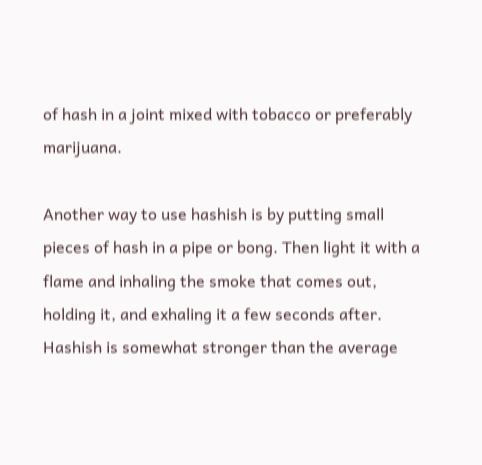of hash in a joint mixed with tobacco or preferably marijuana.

Another way to use hashish is by putting small pieces of hash in a pipe or bong. Then light it with a flame and inhaling the smoke that comes out, holding it, and exhaling it a few seconds after. Hashish is somewhat stronger than the average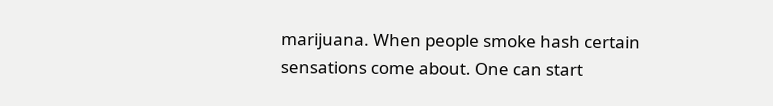marijuana. When people smoke hash certain sensations come about. One can start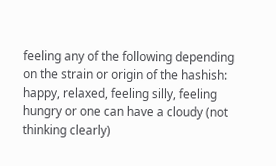feeling any of the following depending on the strain or origin of the hashish: happy, relaxed, feeling silly, feeling hungry or one can have a cloudy (not thinking clearly)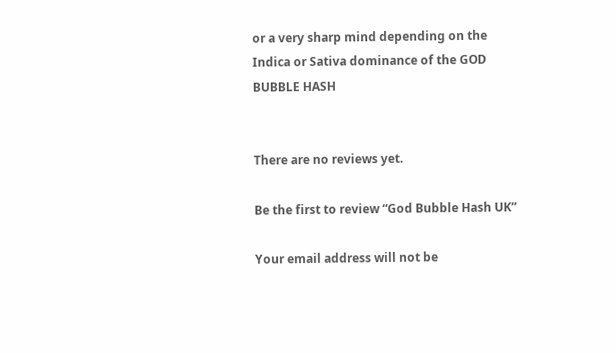or a very sharp mind depending on the Indica or Sativa dominance of the GOD BUBBLE HASH


There are no reviews yet.

Be the first to review “God Bubble Hash UK”

Your email address will not be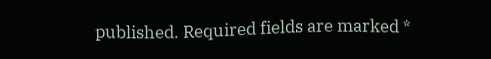published. Required fields are marked *